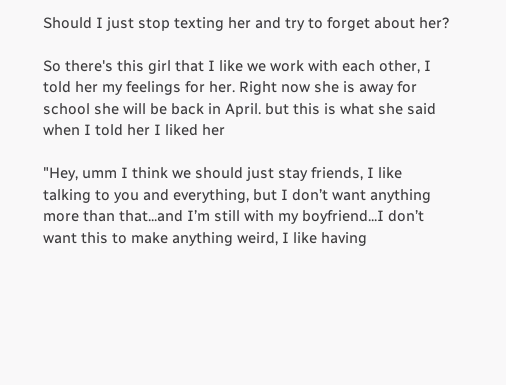Should I just stop texting her and try to forget about her?

So there's this girl that I like we work with each other, I told her my feelings for her. Right now she is away for school she will be back in April. but this is what she said when I told her I liked her

"Hey, umm I think we should just stay friends, I like talking to you and everything, but I don’t want anything more than that...and I’m still with my boyfriend...I don’t want this to make anything weird, I like having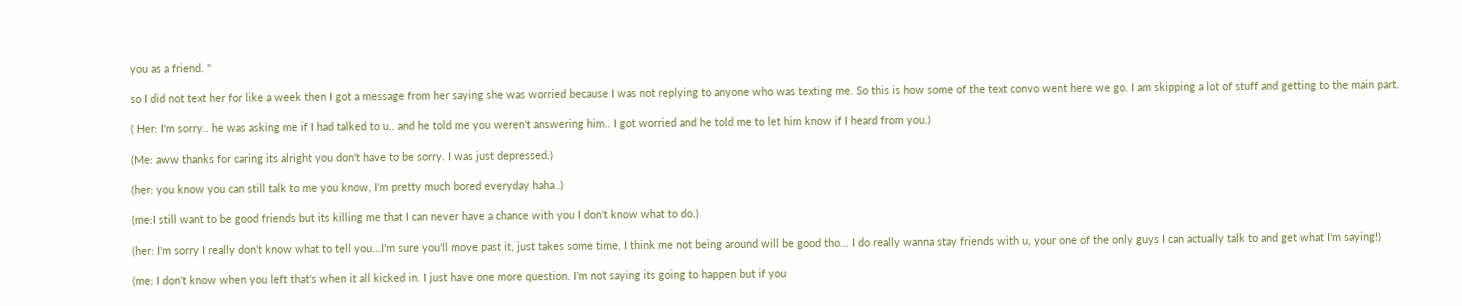you as a friend. "

so I did not text her for like a week then I got a message from her saying she was worried because I was not replying to anyone who was texting me. So this is how some of the text convo went here we go. I am skipping a lot of stuff and getting to the main part.

( Her: I'm sorry.. he was asking me if I had talked to u.. and he told me you weren't answering him.. I got worried and he told me to let him know if I heard from you.)

(Me: aww thanks for caring its alright you don't have to be sorry. I was just depressed.)

(her: you know you can still talk to me you know, I'm pretty much bored everyday haha..)

(me:I still want to be good friends but its killing me that I can never have a chance with you I don't know what to do.)

(her: I'm sorry I really don't know what to tell you...I'm sure you'll move past it, just takes some time, I think me not being around will be good tho... I do really wanna stay friends with u, your one of the only guys I can actually talk to and get what I'm saying!)

(me: I don't know when you left that's when it all kicked in. I just have one more question. I'm not saying its going to happen but if you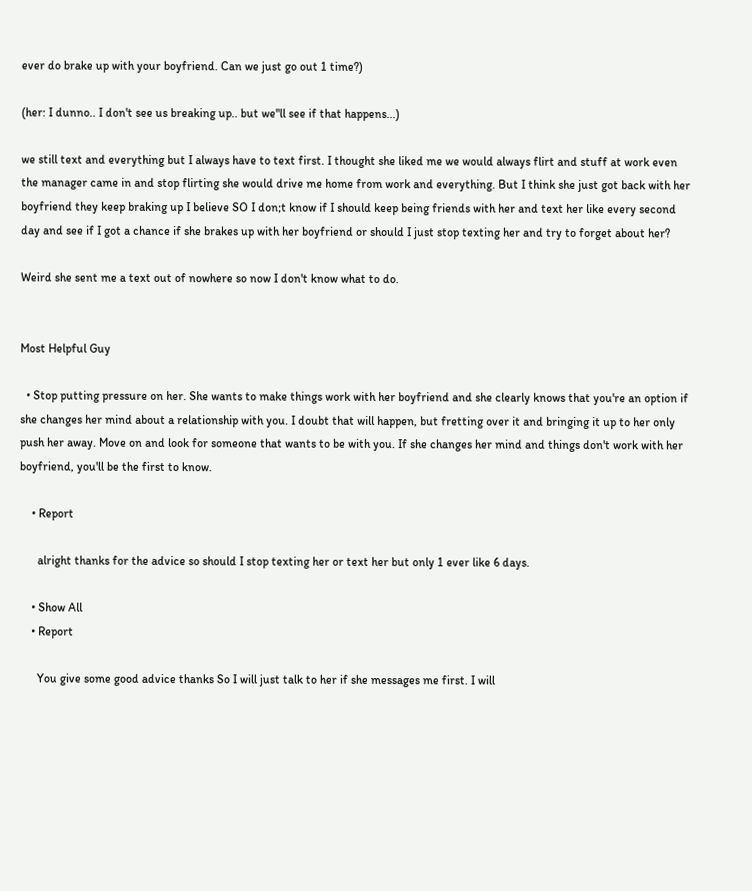ever do brake up with your boyfriend. Can we just go out 1 time?)

(her: I dunno.. I don't see us breaking up.. but we"ll see if that happens...)

we still text and everything but I always have to text first. I thought she liked me we would always flirt and stuff at work even the manager came in and stop flirting she would drive me home from work and everything. But I think she just got back with her boyfriend they keep braking up I believe SO I don;t know if I should keep being friends with her and text her like every second day and see if I got a chance if she brakes up with her boyfriend or should I just stop texting her and try to forget about her?

Weird she sent me a text out of nowhere so now I don't know what to do.


Most Helpful Guy

  • Stop putting pressure on her. She wants to make things work with her boyfriend and she clearly knows that you're an option if she changes her mind about a relationship with you. I doubt that will happen, but fretting over it and bringing it up to her only push her away. Move on and look for someone that wants to be with you. If she changes her mind and things don't work with her boyfriend, you'll be the first to know.

    • Report

      alright thanks for the advice so should I stop texting her or text her but only 1 ever like 6 days.

    • Show All
    • Report

      You give some good advice thanks So I will just talk to her if she messages me first. I will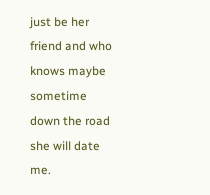just be her friend and who knows maybe sometime down the road she will date me.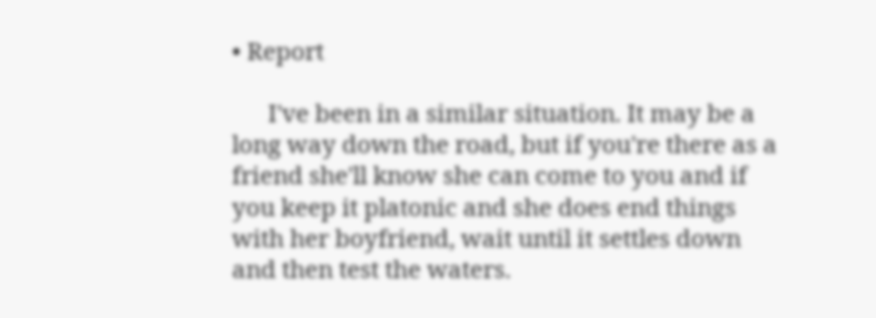• Report

      I've been in a similar situation. It may be a long way down the road, but if you're there as a friend she'll know she can come to you and if you keep it platonic and she does end things with her boyfriend, wait until it settles down and then test the waters.